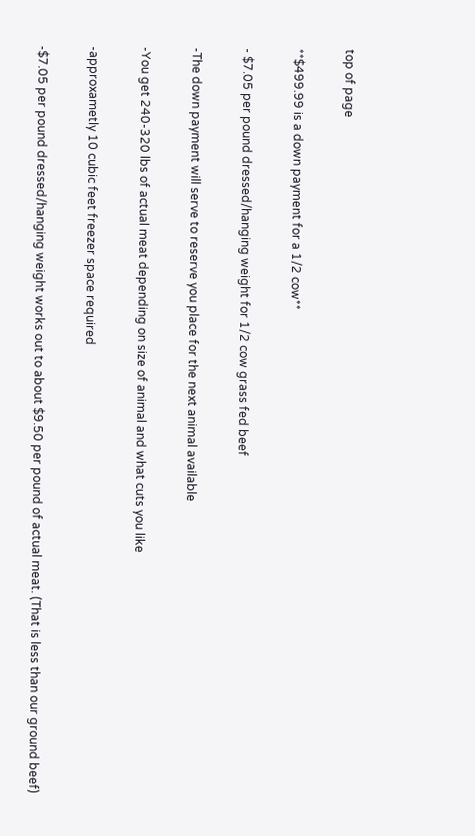top of page

**$499.99 is a down payment for a 1/2 cow**

- $7.05 per pound dressed/hanging weight for 1/2 cow grass fed beef

-The down payment will serve to reserve you place for the next animal available

-You get 240-320 lbs of actual meat depending on size of animal and what cuts you like

-approxametly 10 cubic feet freezer space required

-$7.05 per pound dressed/hanging weight works out to about $9.50 per pound of actual meat. (That is less than our ground beef)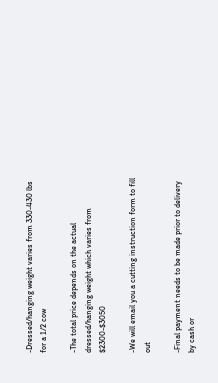-Dressed/hanging weight varies from 330-430 lbs for a 1/2 cow

-The total price depends on the actual dressed/hanging weight which varies from $2300-$3050

-We will email you a cutting instruction form to fill out

-Final payment needs to be made prior to delivery by cash or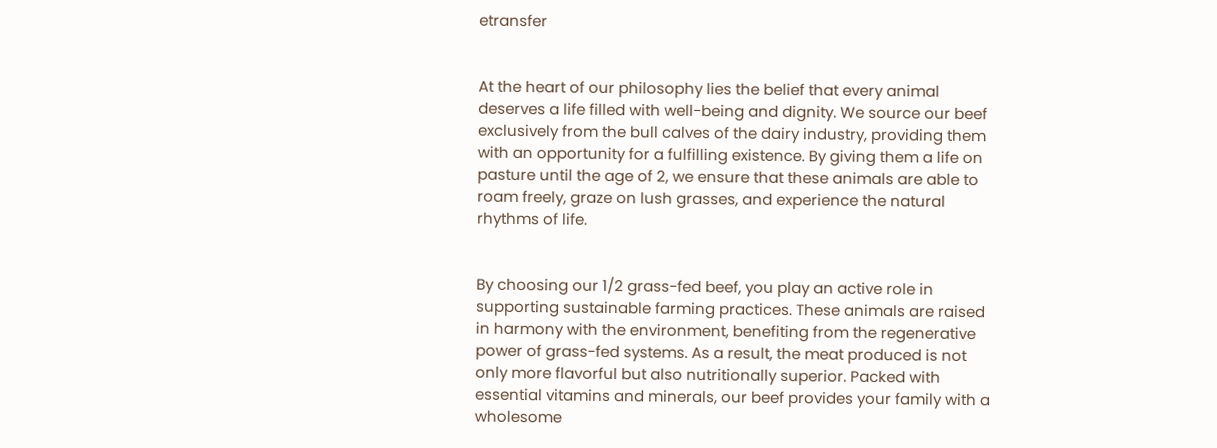etransfer


At the heart of our philosophy lies the belief that every animal deserves a life filled with well-being and dignity. We source our beef exclusively from the bull calves of the dairy industry, providing them with an opportunity for a fulfilling existence. By giving them a life on pasture until the age of 2, we ensure that these animals are able to roam freely, graze on lush grasses, and experience the natural rhythms of life.


By choosing our 1/2 grass-fed beef, you play an active role in supporting sustainable farming practices. These animals are raised in harmony with the environment, benefiting from the regenerative power of grass-fed systems. As a result, the meat produced is not only more flavorful but also nutritionally superior. Packed with essential vitamins and minerals, our beef provides your family with a wholesome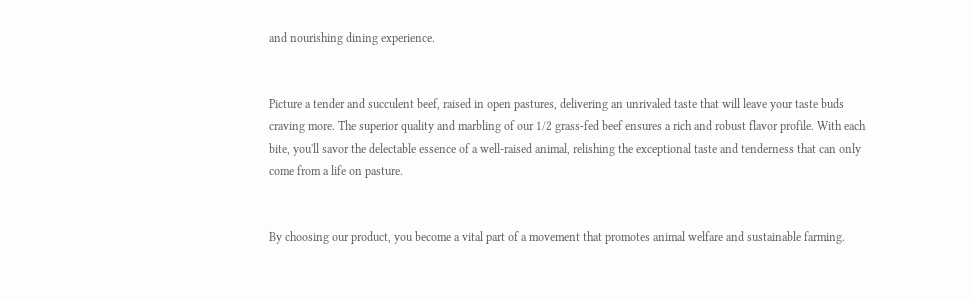and nourishing dining experience.


Picture a tender and succulent beef, raised in open pastures, delivering an unrivaled taste that will leave your taste buds craving more. The superior quality and marbling of our 1/2 grass-fed beef ensures a rich and robust flavor profile. With each bite, you'll savor the delectable essence of a well-raised animal, relishing the exceptional taste and tenderness that can only come from a life on pasture.


By choosing our product, you become a vital part of a movement that promotes animal welfare and sustainable farming.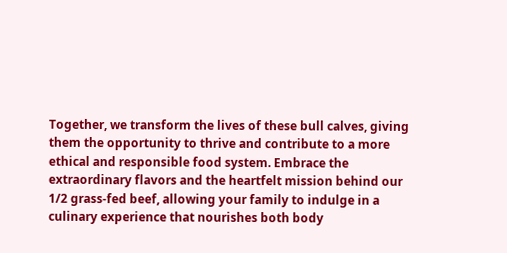Together, we transform the lives of these bull calves, giving them the opportunity to thrive and contribute to a more ethical and responsible food system. Embrace the extraordinary flavors and the heartfelt mission behind our 1/2 grass-fed beef, allowing your family to indulge in a culinary experience that nourishes both body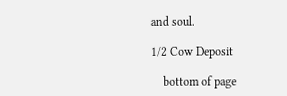and soul.

1/2 Cow Deposit

    bottom of page